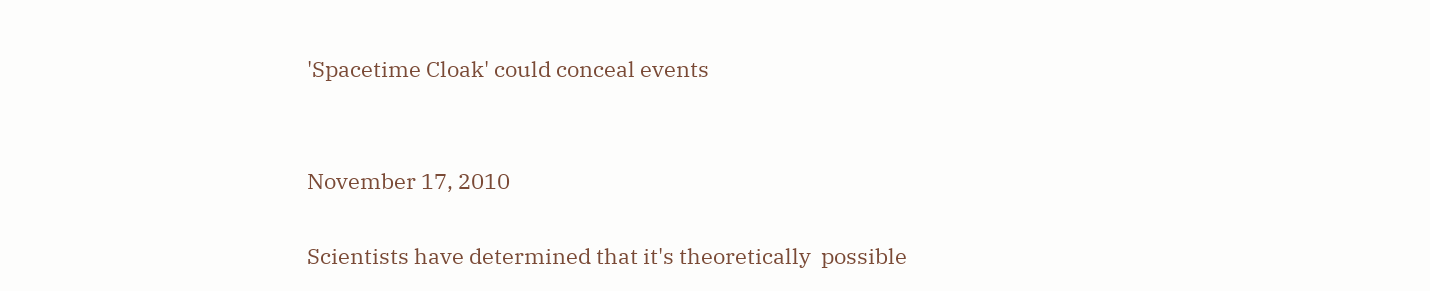'Spacetime Cloak' could conceal events


November 17, 2010

Scientists have determined that it's theoretically  possible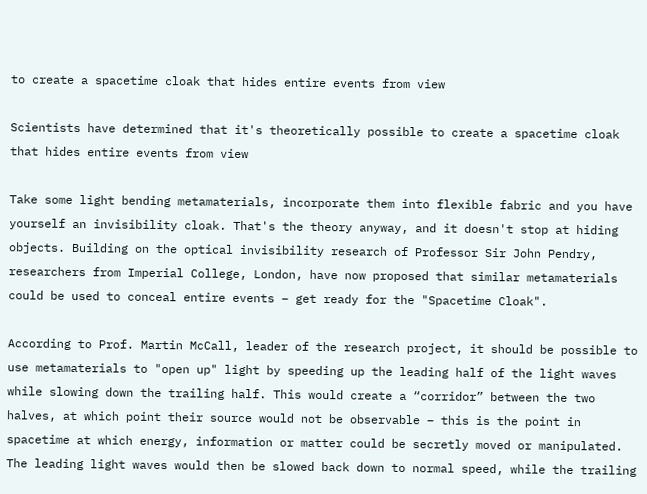to create a spacetime cloak that hides entire events from view

Scientists have determined that it's theoretically possible to create a spacetime cloak that hides entire events from view

Take some light bending metamaterials, incorporate them into flexible fabric and you have yourself an invisibility cloak. That's the theory anyway, and it doesn't stop at hiding objects. Building on the optical invisibility research of Professor Sir John Pendry, researchers from Imperial College, London, have now proposed that similar metamaterials could be used to conceal entire events – get ready for the "Spacetime Cloak".

According to Prof. Martin McCall, leader of the research project, it should be possible to use metamaterials to "open up" light by speeding up the leading half of the light waves while slowing down the trailing half. This would create a “corridor” between the two halves, at which point their source would not be observable – this is the point in spacetime at which energy, information or matter could be secretly moved or manipulated. The leading light waves would then be slowed back down to normal speed, while the trailing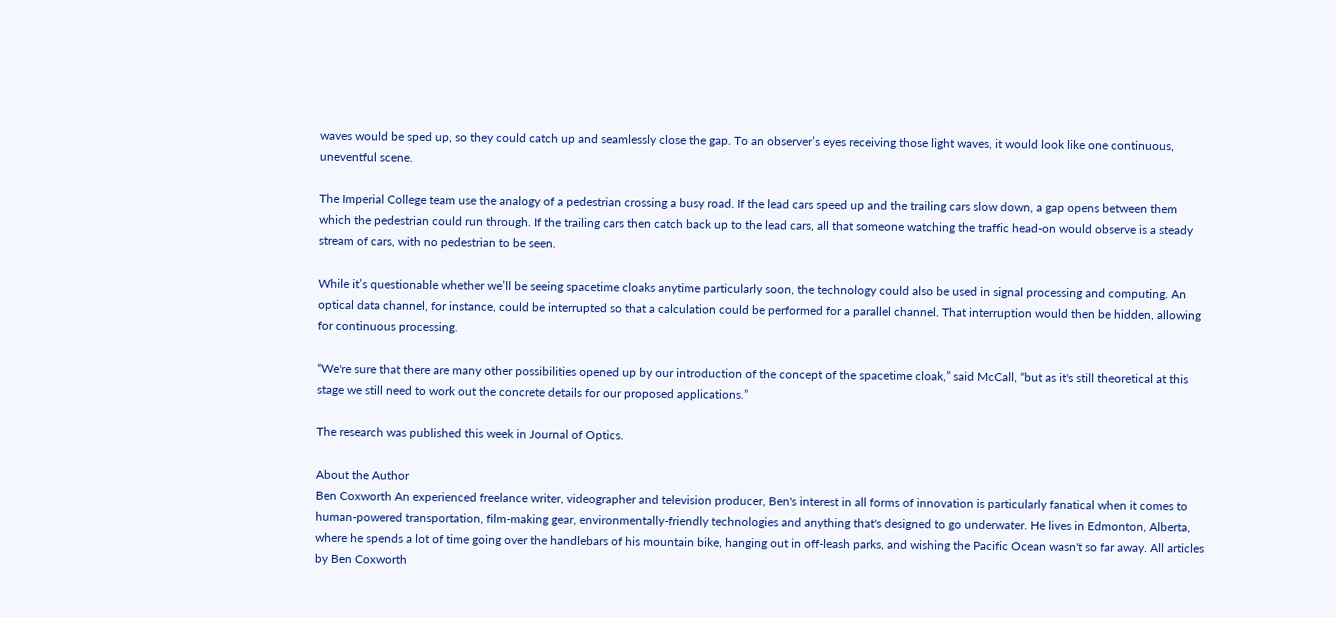waves would be sped up, so they could catch up and seamlessly close the gap. To an observer’s eyes receiving those light waves, it would look like one continuous, uneventful scene.

The Imperial College team use the analogy of a pedestrian crossing a busy road. If the lead cars speed up and the trailing cars slow down, a gap opens between them which the pedestrian could run through. If the trailing cars then catch back up to the lead cars, all that someone watching the traffic head-on would observe is a steady stream of cars, with no pedestrian to be seen.

While it’s questionable whether we’ll be seeing spacetime cloaks anytime particularly soon, the technology could also be used in signal processing and computing. An optical data channel, for instance, could be interrupted so that a calculation could be performed for a parallel channel. That interruption would then be hidden, allowing for continuous processing.

“We're sure that there are many other possibilities opened up by our introduction of the concept of the spacetime cloak,” said McCall, “but as it's still theoretical at this stage we still need to work out the concrete details for our proposed applications.”

The research was published this week in Journal of Optics.

About the Author
Ben Coxworth An experienced freelance writer, videographer and television producer, Ben's interest in all forms of innovation is particularly fanatical when it comes to human-powered transportation, film-making gear, environmentally-friendly technologies and anything that's designed to go underwater. He lives in Edmonton, Alberta, where he spends a lot of time going over the handlebars of his mountain bike, hanging out in off-leash parks, and wishing the Pacific Ocean wasn't so far away. All articles by Ben Coxworth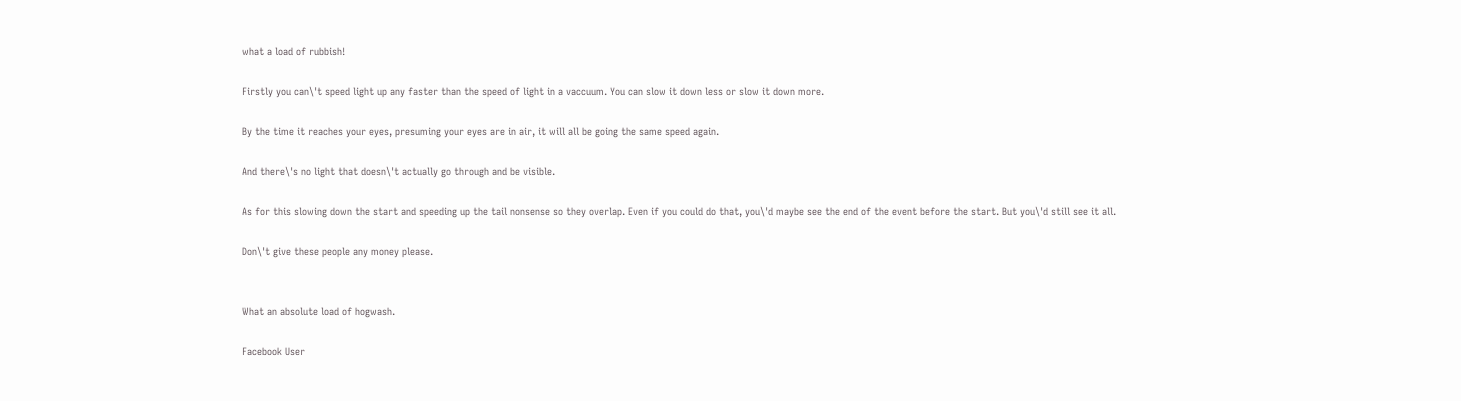what a load of rubbish!

Firstly you can\'t speed light up any faster than the speed of light in a vaccuum. You can slow it down less or slow it down more.

By the time it reaches your eyes, presuming your eyes are in air, it will all be going the same speed again.

And there\'s no light that doesn\'t actually go through and be visible.

As for this slowing down the start and speeding up the tail nonsense so they overlap. Even if you could do that, you\'d maybe see the end of the event before the start. But you\'d still see it all.

Don\'t give these people any money please.


What an absolute load of hogwash.

Facebook User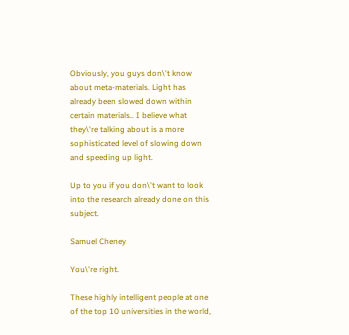Obviously, you guys don\'t know about meta-materials. Light has already been slowed down within certain materials.. I believe what they\'re talking about is a more sophisticated level of slowing down and speeding up light.

Up to you if you don\'t want to look into the research already done on this subject.

Samuel Cheney

You\'re right.

These highly intelligent people at one of the top 10 universities in the world,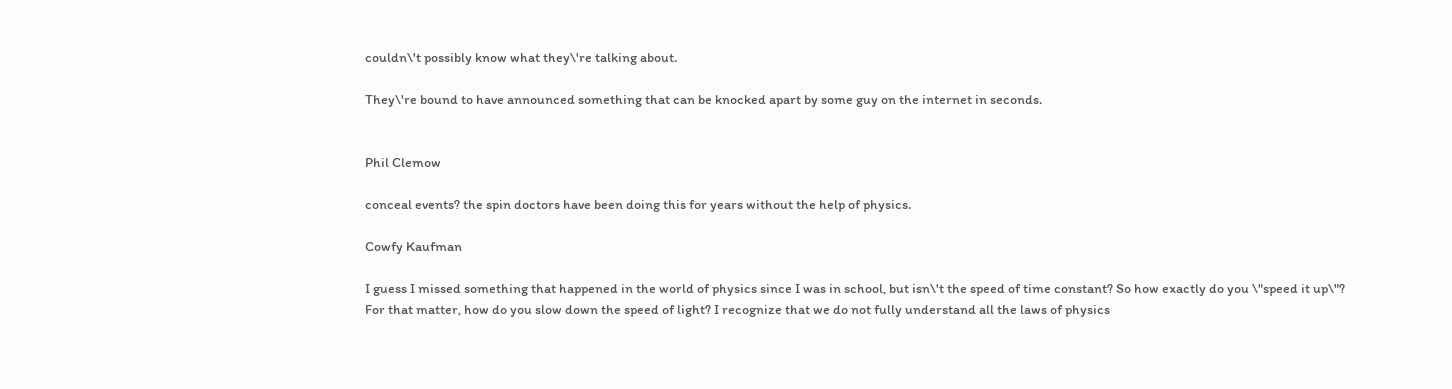couldn\'t possibly know what they\'re talking about.

They\'re bound to have announced something that can be knocked apart by some guy on the internet in seconds.


Phil Clemow

conceal events? the spin doctors have been doing this for years without the help of physics.

Cowfy Kaufman

I guess I missed something that happened in the world of physics since I was in school, but isn\'t the speed of time constant? So how exactly do you \"speed it up\"? For that matter, how do you slow down the speed of light? I recognize that we do not fully understand all the laws of physics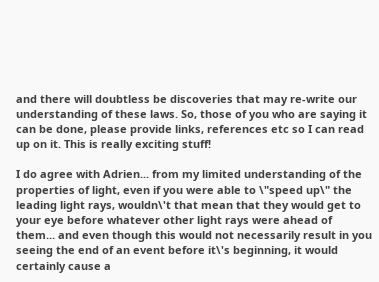and there will doubtless be discoveries that may re-write our understanding of these laws. So, those of you who are saying it can be done, please provide links, references etc so I can read up on it. This is really exciting stuff!

I do agree with Adrien... from my limited understanding of the properties of light, even if you were able to \"speed up\" the leading light rays, wouldn\'t that mean that they would get to your eye before whatever other light rays were ahead of them... and even though this would not necessarily result in you seeing the end of an event before it\'s beginning, it would certainly cause a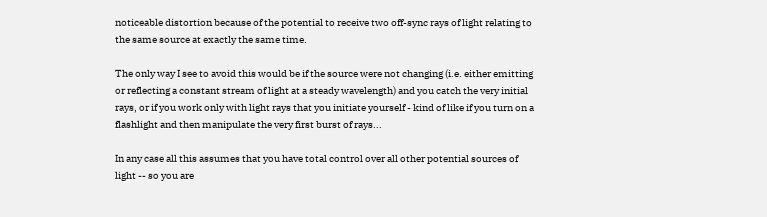noticeable distortion because of the potential to receive two off-sync rays of light relating to the same source at exactly the same time.

The only way I see to avoid this would be if the source were not changing (i.e. either emitting or reflecting a constant stream of light at a steady wavelength) and you catch the very initial rays, or if you work only with light rays that you initiate yourself - kind of like if you turn on a flashlight and then manipulate the very first burst of rays...

In any case all this assumes that you have total control over all other potential sources of light -- so you are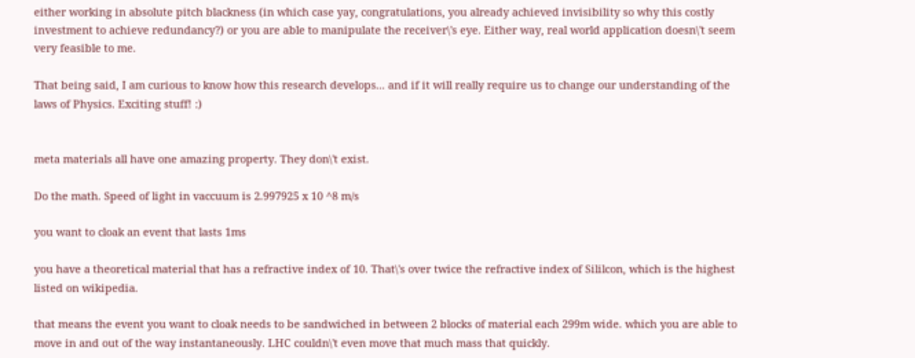either working in absolute pitch blackness (in which case yay, congratulations, you already achieved invisibility so why this costly investment to achieve redundancy?) or you are able to manipulate the receiver\'s eye. Either way, real world application doesn\'t seem very feasible to me.

That being said, I am curious to know how this research develops... and if it will really require us to change our understanding of the laws of Physics. Exciting stuff! :)


meta materials all have one amazing property. They don\'t exist.

Do the math. Speed of light in vaccuum is 2.997925 x 10 ^8 m/s

you want to cloak an event that lasts 1ms

you have a theoretical material that has a refractive index of 10. That\'s over twice the refractive index of Sililcon, which is the highest listed on wikipedia.

that means the event you want to cloak needs to be sandwiched in between 2 blocks of material each 299m wide. which you are able to move in and out of the way instantaneously. LHC couldn\'t even move that much mass that quickly.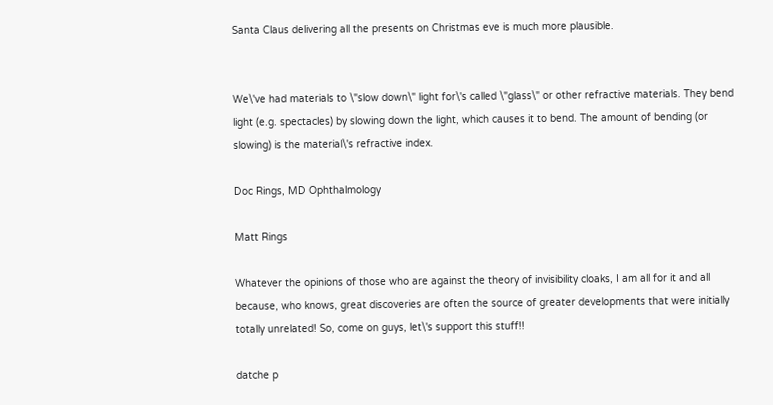Santa Claus delivering all the presents on Christmas eve is much more plausible.


We\'ve had materials to \"slow down\" light for\'s called \"glass\" or other refractive materials. They bend light (e.g. spectacles) by slowing down the light, which causes it to bend. The amount of bending (or slowing) is the material\'s refractive index.

Doc Rings, MD Ophthalmology

Matt Rings

Whatever the opinions of those who are against the theory of invisibility cloaks, I am all for it and all because, who knows, great discoveries are often the source of greater developments that were initially totally unrelated! So, come on guys, let\'s support this stuff!!

datche p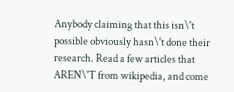Anybody claiming that this isn\'t possible obviously hasn\'t done their research. Read a few articles that AREN\'T from wikipedia, and come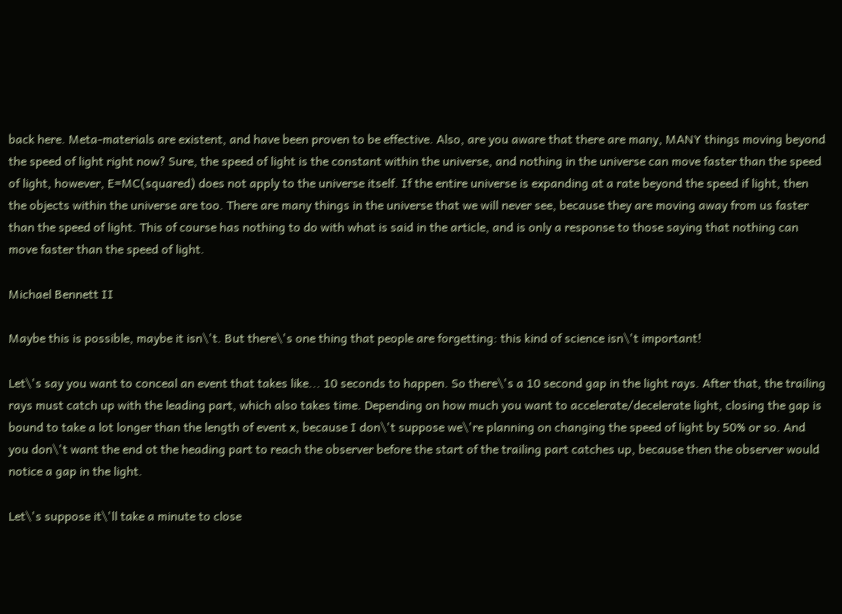back here. Meta-materials are existent, and have been proven to be effective. Also, are you aware that there are many, MANY things moving beyond the speed of light right now? Sure, the speed of light is the constant within the universe, and nothing in the universe can move faster than the speed of light, however, E=MC(squared) does not apply to the universe itself. If the entire universe is expanding at a rate beyond the speed if light, then the objects within the universe are too. There are many things in the universe that we will never see, because they are moving away from us faster than the speed of light. This of course has nothing to do with what is said in the article, and is only a response to those saying that nothing can move faster than the speed of light.

Michael Bennett II

Maybe this is possible, maybe it isn\'t. But there\'s one thing that people are forgetting: this kind of science isn\'t important!

Let\'s say you want to conceal an event that takes like... 10 seconds to happen. So there\'s a 10 second gap in the light rays. After that, the trailing rays must catch up with the leading part, which also takes time. Depending on how much you want to accelerate/decelerate light, closing the gap is bound to take a lot longer than the length of event x, because I don\'t suppose we\'re planning on changing the speed of light by 50% or so. And you don\'t want the end ot the heading part to reach the observer before the start of the trailing part catches up, because then the observer would notice a gap in the light.

Let\'s suppose it\'ll take a minute to close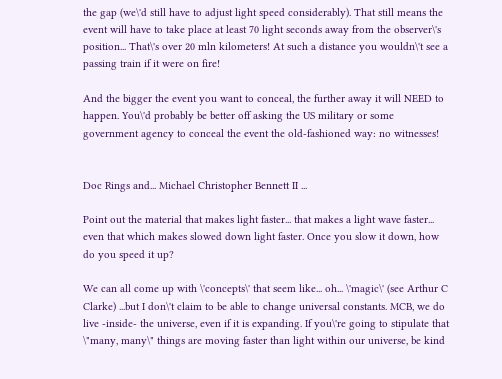the gap (we\'d still have to adjust light speed considerably). That still means the event will have to take place at least 70 light seconds away from the observer\'s position... That\'s over 20 mln kilometers! At such a distance you wouldn\'t see a passing train if it were on fire!

And the bigger the event you want to conceal, the further away it will NEED to happen. You\'d probably be better off asking the US military or some government agency to conceal the event the old-fashioned way: no witnesses!


Doc Rings and... Michael Christopher Bennett II ...

Point out the material that makes light faster... that makes a light wave faster... even that which makes slowed down light faster. Once you slow it down, how do you speed it up?

We can all come up with \'concepts\' that seem like... oh... \'magic\' (see Arthur C Clarke) ...but I don\'t claim to be able to change universal constants. MCB, we do live -inside- the universe, even if it is expanding. If you\'re going to stipulate that \"many, many\" things are moving faster than light within our universe, be kind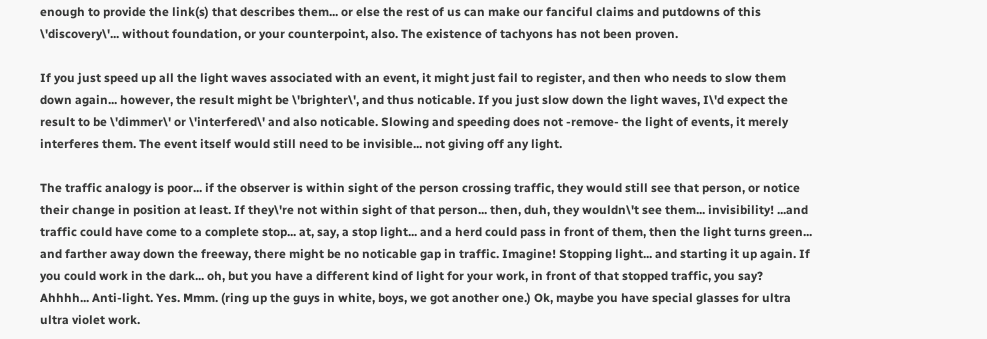enough to provide the link(s) that describes them... or else the rest of us can make our fanciful claims and putdowns of this \'discovery\'... without foundation, or your counterpoint, also. The existence of tachyons has not been proven.

If you just speed up all the light waves associated with an event, it might just fail to register, and then who needs to slow them down again... however, the result might be \'brighter\', and thus noticable. If you just slow down the light waves, I\'d expect the result to be \'dimmer\' or \'interfered\' and also noticable. Slowing and speeding does not -remove- the light of events, it merely interferes them. The event itself would still need to be invisible... not giving off any light.

The traffic analogy is poor... if the observer is within sight of the person crossing traffic, they would still see that person, or notice their change in position at least. If they\'re not within sight of that person... then, duh, they wouldn\'t see them... invisibility! ...and traffic could have come to a complete stop... at, say, a stop light... and a herd could pass in front of them, then the light turns green... and farther away down the freeway, there might be no noticable gap in traffic. Imagine! Stopping light... and starting it up again. If you could work in the dark... oh, but you have a different kind of light for your work, in front of that stopped traffic, you say? Ahhhh... Anti-light. Yes. Mmm. (ring up the guys in white, boys, we got another one.) Ok, maybe you have special glasses for ultra ultra violet work.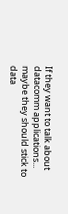If they want to talk about datacomm applications... maybe they should stick to data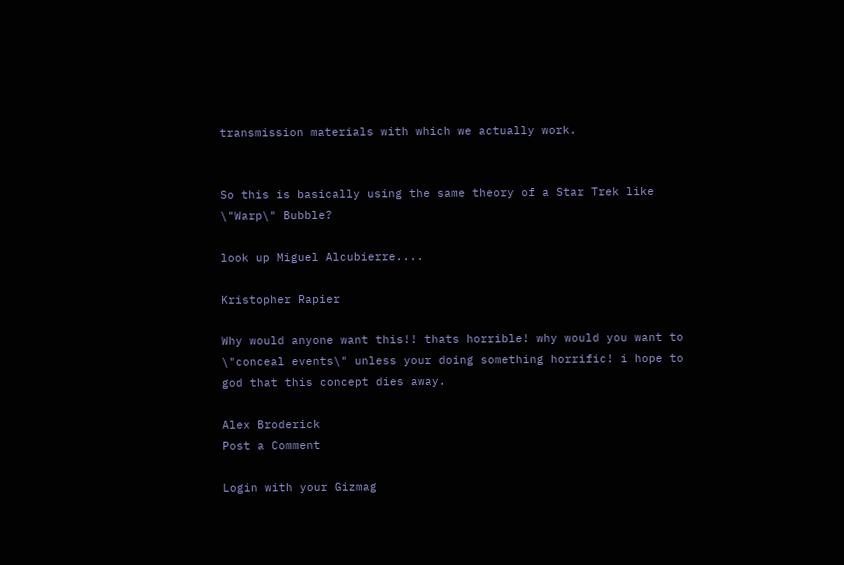transmission materials with which we actually work.


So this is basically using the same theory of a Star Trek like \"Warp\" Bubble?

look up Miguel Alcubierre....

Kristopher Rapier

Why would anyone want this!! thats horrible! why would you want to \"conceal events\" unless your doing something horrific! i hope to god that this concept dies away.

Alex Broderick
Post a Comment

Login with your Gizmag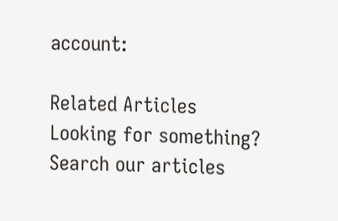account:

Related Articles
Looking for something? Search our articles